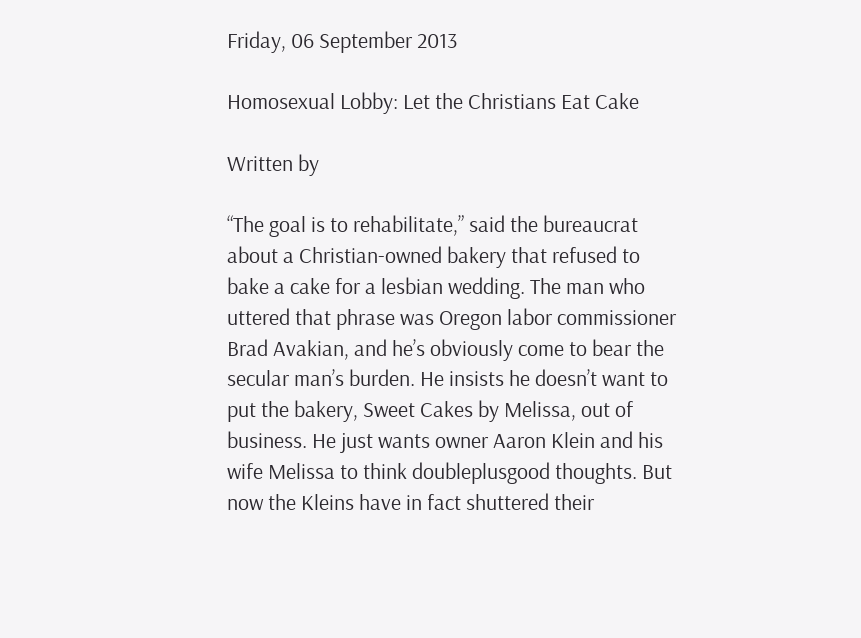Friday, 06 September 2013

Homosexual Lobby: Let the Christians Eat Cake

Written by

“The goal is to rehabilitate,” said the bureaucrat about a Christian-owned bakery that refused to bake a cake for a lesbian wedding. The man who uttered that phrase was Oregon labor commissioner Brad Avakian, and he’s obviously come to bear the secular man’s burden. He insists he doesn’t want to put the bakery, Sweet Cakes by Melissa, out of business. He just wants owner Aaron Klein and his wife Melissa to think doubleplusgood thoughts. But now the Kleins have in fact shuttered their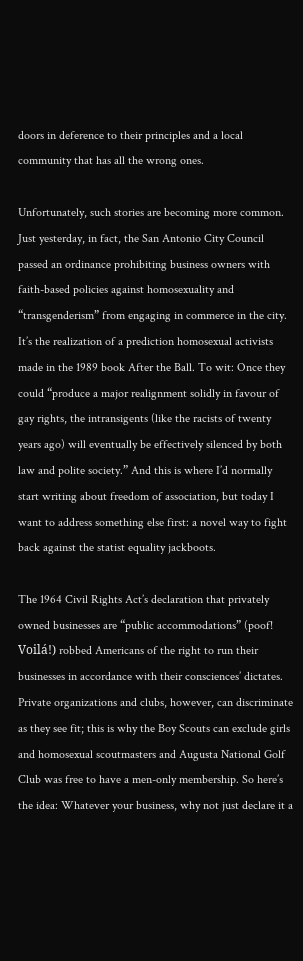doors in deference to their principles and a local community that has all the wrong ones.

Unfortunately, such stories are becoming more common. Just yesterday, in fact, the San Antonio City Council passed an ordinance prohibiting business owners with faith-based policies against homosexuality and “transgenderism” from engaging in commerce in the city. It’s the realization of a prediction homosexual activists made in the 1989 book After the Ball. To wit: Once they could “produce a major realignment solidly in favour of gay rights, the intransigents (like the racists of twenty years ago) will eventually be effectively silenced by both law and polite society.” And this is where I’d normally start writing about freedom of association, but today I want to address something else first: a novel way to fight back against the statist equality jackboots.

The 1964 Civil Rights Act’s declaration that privately owned businesses are “public accommodations” (poof! Voilá!) robbed Americans of the right to run their businesses in accordance with their consciences’ dictates. Private organizations and clubs, however, can discriminate as they see fit; this is why the Boy Scouts can exclude girls and homosexual scoutmasters and Augusta National Golf Club was free to have a men-only membership. So here’s the idea: Whatever your business, why not just declare it a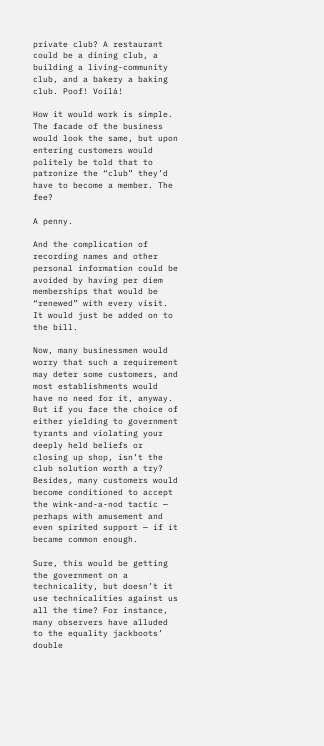private club? A restaurant could be a dining club, a building a living-community club, and a bakery a baking club. Poof! Voilá!

How it would work is simple. The facade of the business would look the same, but upon entering customers would politely be told that to patronize the “club” they’d have to become a member. The fee?

A penny.

And the complication of recording names and other personal information could be avoided by having per diem memberships that would be “renewed” with every visit. It would just be added on to the bill.

Now, many businessmen would worry that such a requirement may deter some customers, and most establishments would have no need for it, anyway. But if you face the choice of either yielding to government tyrants and violating your deeply held beliefs or closing up shop, isn’t the club solution worth a try? Besides, many customers would become conditioned to accept the wink-and-a-nod tactic — perhaps with amusement and even spirited support — if it became common enough.

Sure, this would be getting the government on a technicality, but doesn’t it use technicalities against us all the time? For instance, many observers have alluded to the equality jackboots’ double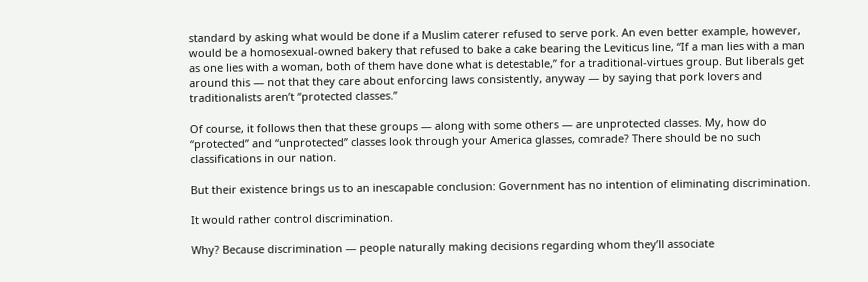standard by asking what would be done if a Muslim caterer refused to serve pork. An even better example, however, would be a homosexual-owned bakery that refused to bake a cake bearing the Leviticus line, “If a man lies with a man as one lies with a woman, both of them have done what is detestable,” for a traditional-virtues group. But liberals get around this — not that they care about enforcing laws consistently, anyway — by saying that pork lovers and traditionalists aren’t “protected classes.”

Of course, it follows then that these groups — along with some others — are unprotected classes. My, how do “protected” and “unprotected” classes look through your America glasses, comrade? There should be no such classifications in our nation.

But their existence brings us to an inescapable conclusion: Government has no intention of eliminating discrimination.

It would rather control discrimination.

Why? Because discrimination — people naturally making decisions regarding whom they’ll associate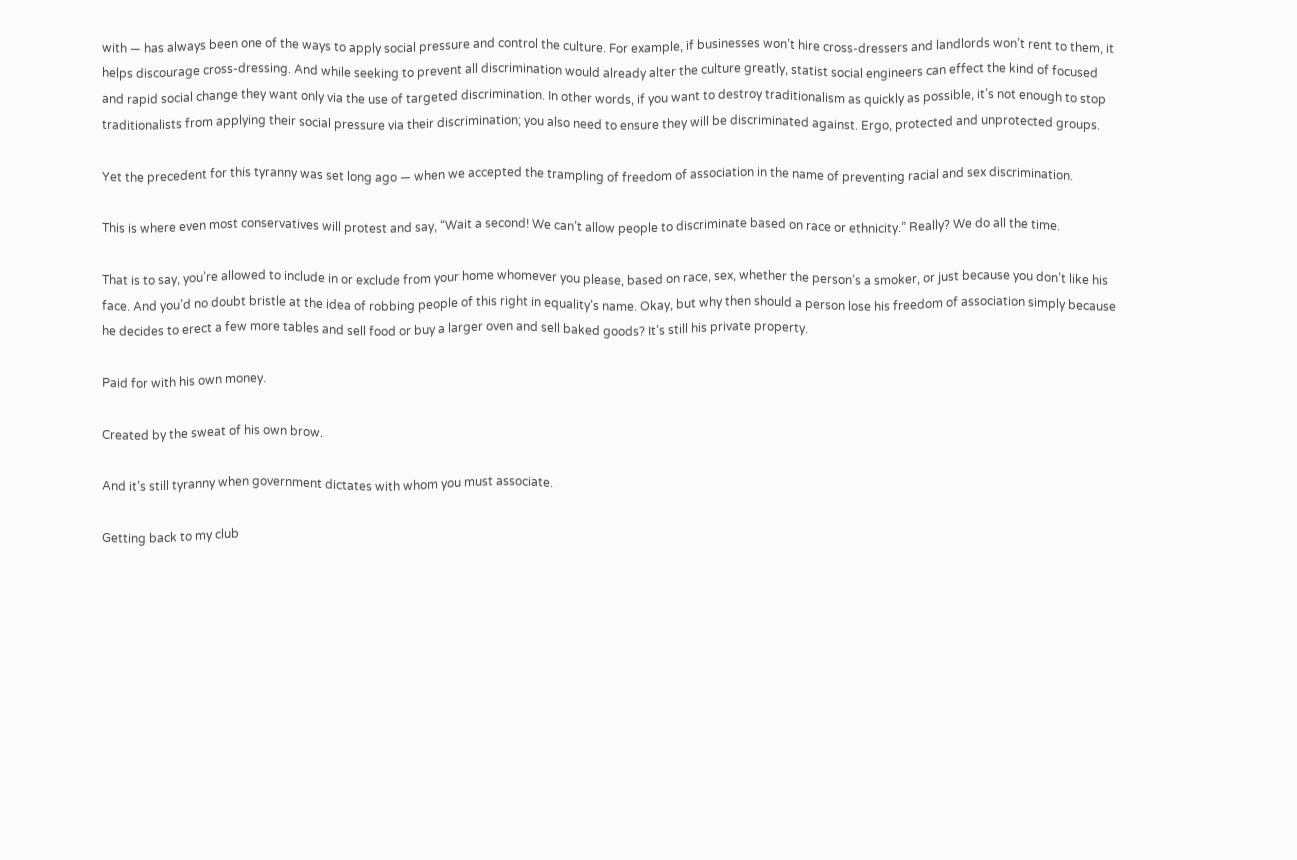with — has always been one of the ways to apply social pressure and control the culture. For example, if businesses won’t hire cross-dressers and landlords won’t rent to them, it helps discourage cross-dressing. And while seeking to prevent all discrimination would already alter the culture greatly, statist social engineers can effect the kind of focused and rapid social change they want only via the use of targeted discrimination. In other words, if you want to destroy traditionalism as quickly as possible, it’s not enough to stop traditionalists from applying their social pressure via their discrimination; you also need to ensure they will be discriminated against. Ergo, protected and unprotected groups.

Yet the precedent for this tyranny was set long ago — when we accepted the trampling of freedom of association in the name of preventing racial and sex discrimination.

This is where even most conservatives will protest and say, “Wait a second! We can’t allow people to discriminate based on race or ethnicity.” Really? We do all the time.

That is to say, you’re allowed to include in or exclude from your home whomever you please, based on race, sex, whether the person’s a smoker, or just because you don’t like his face. And you’d no doubt bristle at the idea of robbing people of this right in equality’s name. Okay, but why then should a person lose his freedom of association simply because he decides to erect a few more tables and sell food or buy a larger oven and sell baked goods? It’s still his private property.

Paid for with his own money.

Created by the sweat of his own brow.

And it’s still tyranny when government dictates with whom you must associate.

Getting back to my club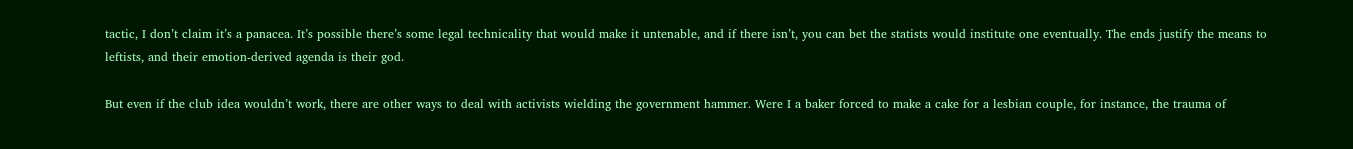tactic, I don’t claim it’s a panacea. It’s possible there’s some legal technicality that would make it untenable, and if there isn’t, you can bet the statists would institute one eventually. The ends justify the means to leftists, and their emotion-derived agenda is their god.

But even if the club idea wouldn’t work, there are other ways to deal with activists wielding the government hammer. Were I a baker forced to make a cake for a lesbian couple, for instance, the trauma of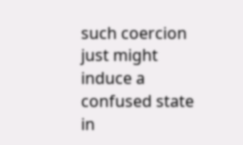such coercion just might induce a confused state in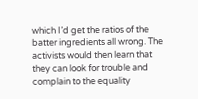which I’d get the ratios of the batter ingredients all wrong. The activists would then learn that they can look for trouble and complain to the equality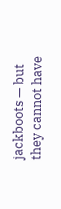jackboots — but they cannot have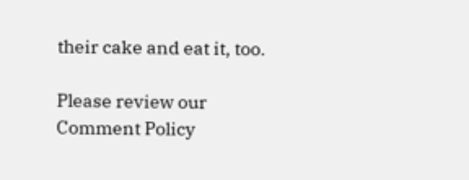their cake and eat it, too.

Please review our Comment Policy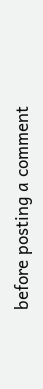before posting a comment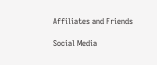Affiliates and Friends

Social Media